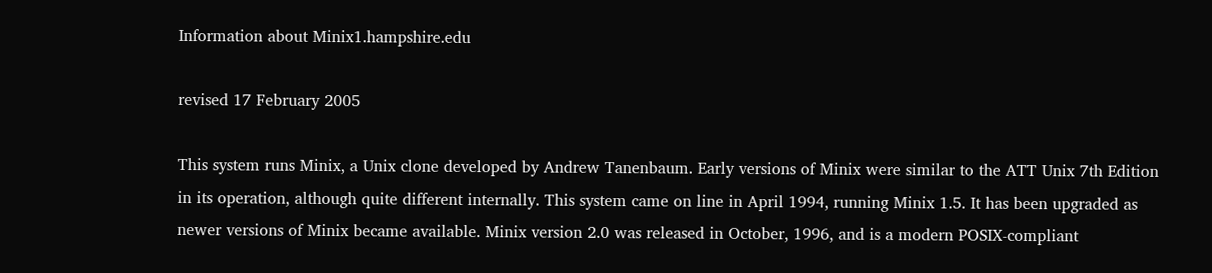Information about Minix1.hampshire.edu

revised 17 February 2005

This system runs Minix, a Unix clone developed by Andrew Tanenbaum. Early versions of Minix were similar to the ATT Unix 7th Edition in its operation, although quite different internally. This system came on line in April 1994, running Minix 1.5. It has been upgraded as newer versions of Minix became available. Minix version 2.0 was released in October, 1996, and is a modern POSIX-compliant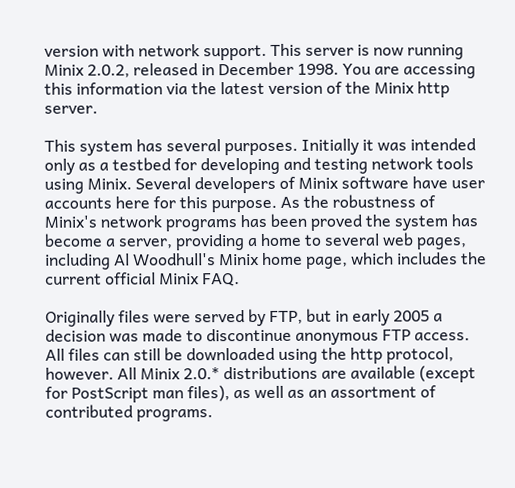version with network support. This server is now running Minix 2.0.2, released in December 1998. You are accessing this information via the latest version of the Minix http server.

This system has several purposes. Initially it was intended only as a testbed for developing and testing network tools using Minix. Several developers of Minix software have user accounts here for this purpose. As the robustness of Minix's network programs has been proved the system has become a server, providing a home to several web pages, including Al Woodhull's Minix home page, which includes the current official Minix FAQ.

Originally files were served by FTP, but in early 2005 a decision was made to discontinue anonymous FTP access. All files can still be downloaded using the http protocol, however. All Minix 2.0.* distributions are available (except for PostScript man files), as well as an assortment of contributed programs.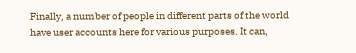Finally, a number of people in different parts of the world have user accounts here for various purposes. It can,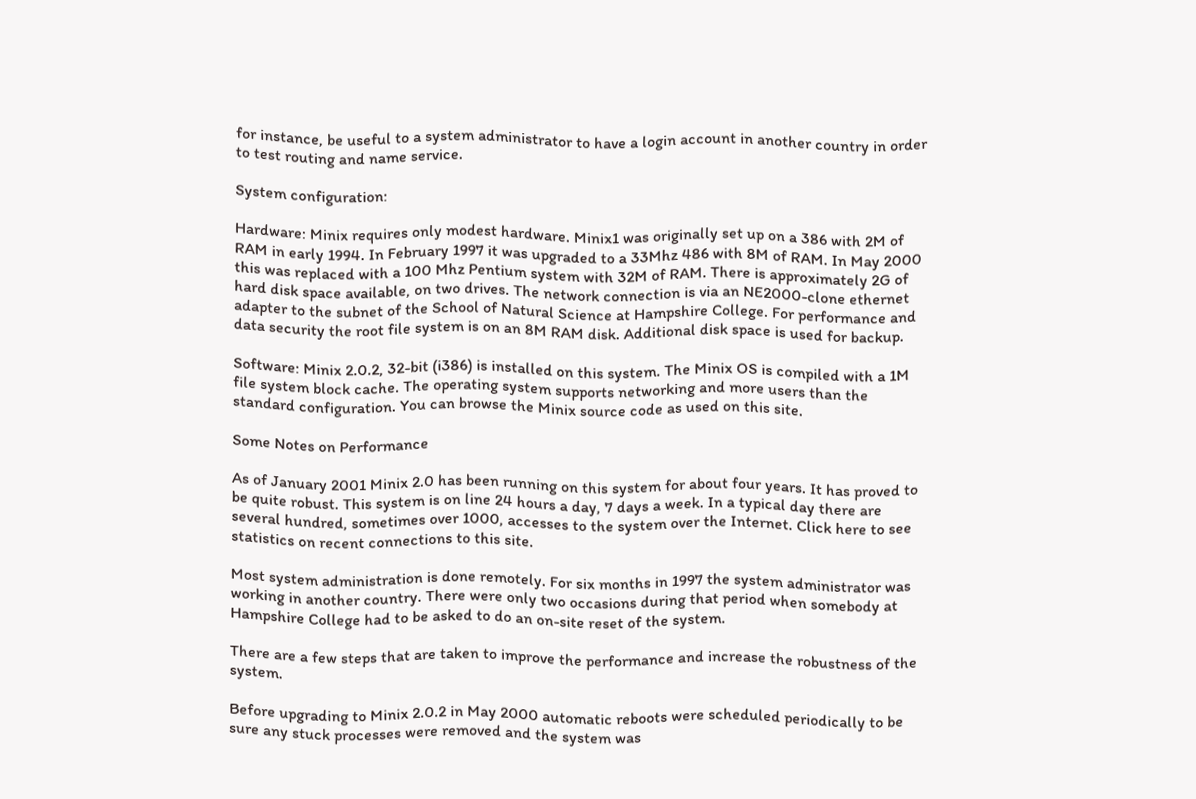for instance, be useful to a system administrator to have a login account in another country in order to test routing and name service.

System configuration:

Hardware: Minix requires only modest hardware. Minix1 was originally set up on a 386 with 2M of RAM in early 1994. In February 1997 it was upgraded to a 33Mhz 486 with 8M of RAM. In May 2000 this was replaced with a 100 Mhz Pentium system with 32M of RAM. There is approximately 2G of hard disk space available, on two drives. The network connection is via an NE2000-clone ethernet adapter to the subnet of the School of Natural Science at Hampshire College. For performance and data security the root file system is on an 8M RAM disk. Additional disk space is used for backup.

Software: Minix 2.0.2, 32-bit (i386) is installed on this system. The Minix OS is compiled with a 1M file system block cache. The operating system supports networking and more users than the standard configuration. You can browse the Minix source code as used on this site.

Some Notes on Performance

As of January 2001 Minix 2.0 has been running on this system for about four years. It has proved to be quite robust. This system is on line 24 hours a day, 7 days a week. In a typical day there are several hundred, sometimes over 1000, accesses to the system over the Internet. Click here to see statistics on recent connections to this site.

Most system administration is done remotely. For six months in 1997 the system administrator was working in another country. There were only two occasions during that period when somebody at Hampshire College had to be asked to do an on-site reset of the system.

There are a few steps that are taken to improve the performance and increase the robustness of the system.

Before upgrading to Minix 2.0.2 in May 2000 automatic reboots were scheduled periodically to be sure any stuck processes were removed and the system was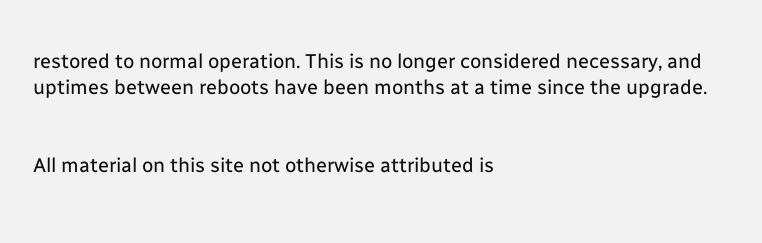restored to normal operation. This is no longer considered necessary, and uptimes between reboots have been months at a time since the upgrade.


All material on this site not otherwise attributed is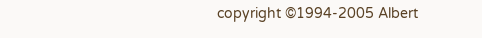copyright ©1994-2005 Albert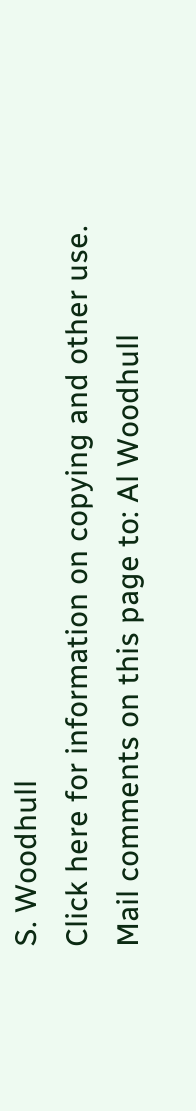S. Woodhull
Click here for information on copying and other use.
Mail comments on this page to: Al Woodhull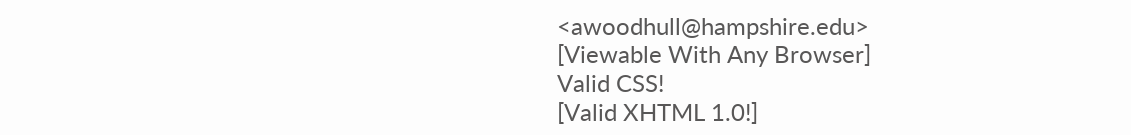<awoodhull@hampshire.edu>
[Viewable With Any Browser]
Valid CSS!
[Valid XHTML 1.0!]